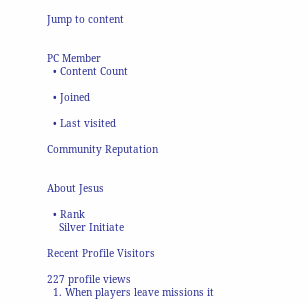Jump to content


PC Member
  • Content Count

  • Joined

  • Last visited

Community Reputation


About Jesus

  • Rank
    Silver Initiate

Recent Profile Visitors

227 profile views
  1. When players leave missions it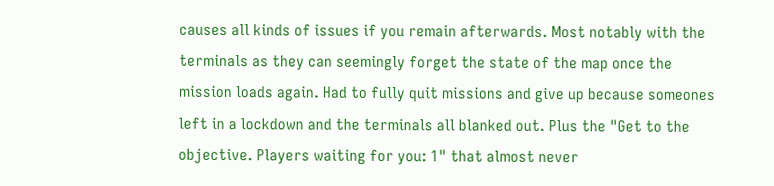causes all kinds of issues if you remain afterwards. Most notably with the terminals as they can seemingly forget the state of the map once the mission loads again. Had to fully quit missions and give up because someones left in a lockdown and the terminals all blanked out. Plus the "Get to the objective. Players waiting for you: 1" that almost never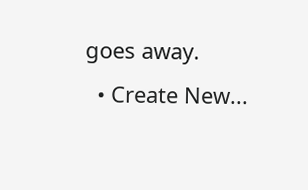goes away.
  • Create New...